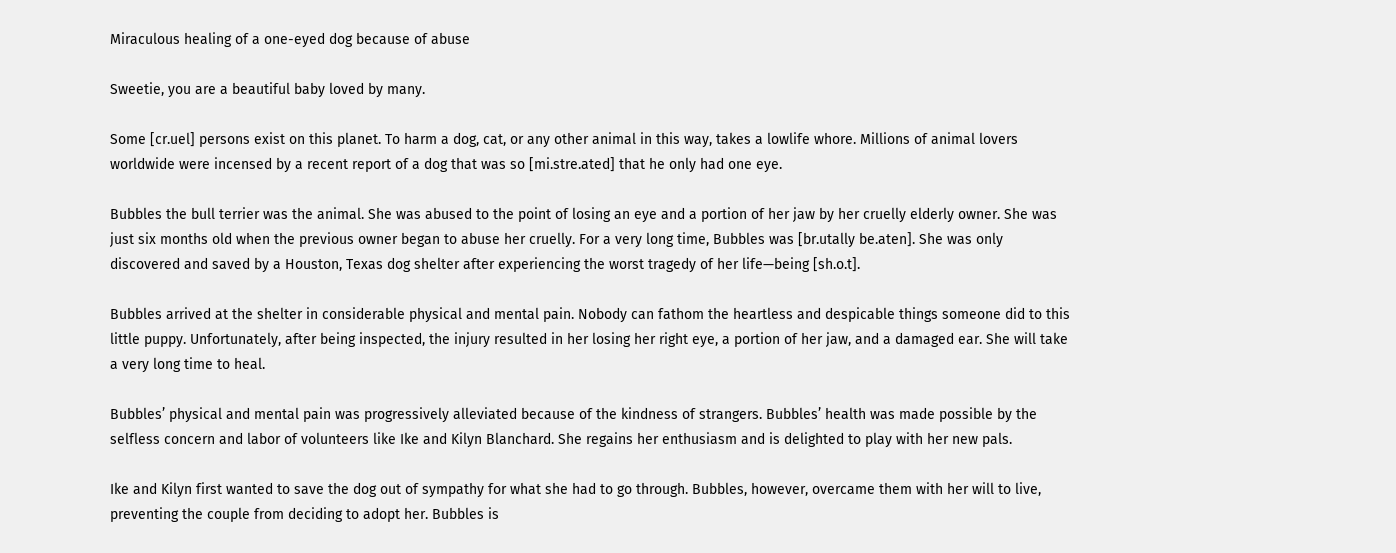Miraculous healing of a one-eyed dog because of abuse

Sweetie, you are a beautiful baby loved by many.

Some [cr.uel] persons exist on this planet. To harm a dog, cat, or any other animal in this way, takes a lowlife whore. Millions of animal lovers worldwide were incensed by a recent report of a dog that was so [mi.stre.ated] that he only had one eye.

Bubbles the bull terrier was the animal. She was abused to the point of losing an eye and a portion of her jaw by her cruelly elderly owner. She was just six months old when the previous owner began to abuse her cruelly. For a very long time, Bubbles was [br.utally be.aten]. She was only discovered and saved by a Houston, Texas dog shelter after experiencing the worst tragedy of her life—being [sh.o.t].

Bubbles arrived at the shelter in considerable physical and mental pain. Nobody can fathom the heartless and despicable things someone did to this little puppy. Unfortunately, after being inspected, the injury resulted in her losing her right eye, a portion of her jaw, and a damaged ear. She will take a very long time to heal.

Bubbles’ physical and mental pain was progressively alleviated because of the kindness of strangers. Bubbles’ health was made possible by the selfless concern and labor of volunteers like Ike and Kilyn Blanchard. She regains her enthusiasm and is delighted to play with her new pals.

Ike and Kilyn first wanted to save the dog out of sympathy for what she had to go through. Bubbles, however, overcame them with her will to live, preventing the couple from deciding to adopt her. Bubbles is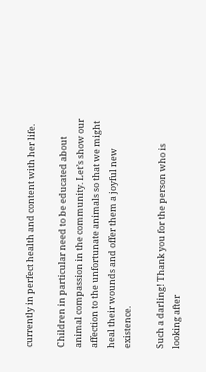currently in perfect health and content with her life.

Children in particular need to be educated about animal compassion in the community. Let’s show our affection to the unfortunate animals so that we might heal their wounds and offer them a joyful new existence.

Such a darling! Thank you for the person who is looking after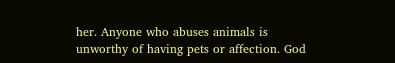her. Anyone who abuses animals is unworthy of having pets or affection. God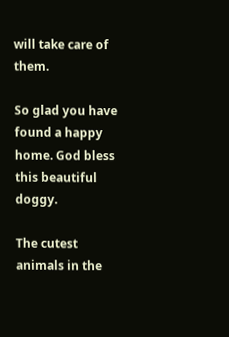will take care of them.

So glad you have found a happy home. God bless this beautiful doggy.

The cutest animals in the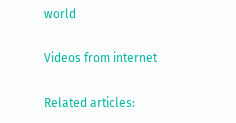world

Videos from internet

Related articles: